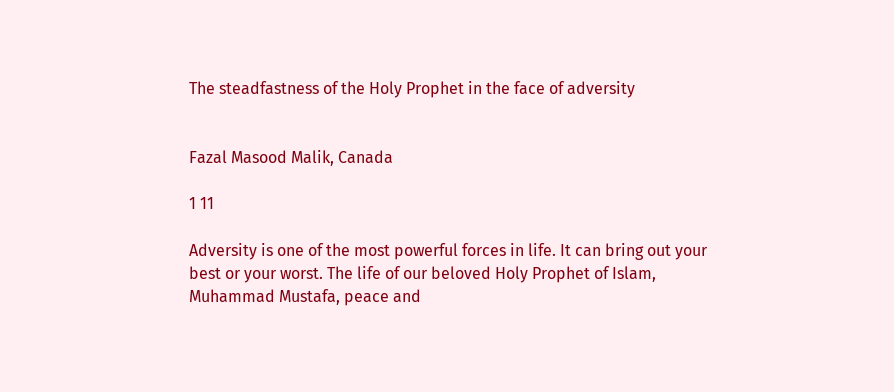The steadfastness of the Holy Prophet in the face of adversity


Fazal Masood Malik, Canada

1 11

Adversity is one of the most powerful forces in life. It can bring out your best or your worst. The life of our beloved Holy Prophet of Islam, Muhammad Mustafa, peace and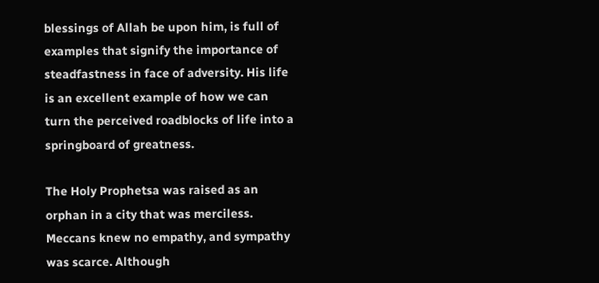blessings of Allah be upon him, is full of examples that signify the importance of steadfastness in face of adversity. His life is an excellent example of how we can turn the perceived roadblocks of life into a springboard of greatness.

The Holy Prophetsa was raised as an orphan in a city that was merciless. Meccans knew no empathy, and sympathy was scarce. Although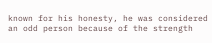known for his honesty, he was considered an odd person because of the strength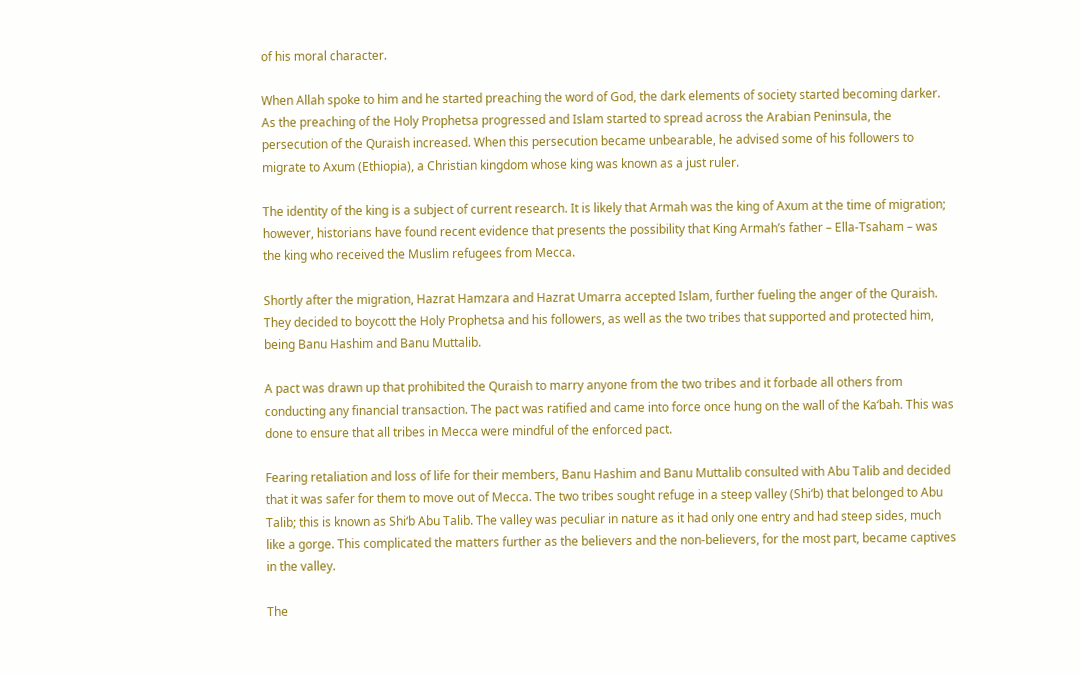of his moral character.

When Allah spoke to him and he started preaching the word of God, the dark elements of society started becoming darker. As the preaching of the Holy Prophetsa progressed and Islam started to spread across the Arabian Peninsula, the persecution of the Quraish increased. When this persecution became unbearable, he advised some of his followers to migrate to Axum (Ethiopia), a Christian kingdom whose king was known as a just ruler.

The identity of the king is a subject of current research. It is likely that Armah was the king of Axum at the time of migration; however, historians have found recent evidence that presents the possibility that King Armah’s father – Ella-Tsaham – was the king who received the Muslim refugees from Mecca.

Shortly after the migration, Hazrat Hamzara and Hazrat Umarra accepted Islam, further fueling the anger of the Quraish. They decided to boycott the Holy Prophetsa and his followers, as well as the two tribes that supported and protected him, being Banu Hashim and Banu Muttalib.

A pact was drawn up that prohibited the Quraish to marry anyone from the two tribes and it forbade all others from conducting any financial transaction. The pact was ratified and came into force once hung on the wall of the Ka‘bah. This was done to ensure that all tribes in Mecca were mindful of the enforced pact.

Fearing retaliation and loss of life for their members, Banu Hashim and Banu Muttalib consulted with Abu Talib and decided that it was safer for them to move out of Mecca. The two tribes sought refuge in a steep valley (Shi‘b) that belonged to Abu Talib; this is known as Shi‘b Abu Talib. The valley was peculiar in nature as it had only one entry and had steep sides, much like a gorge. This complicated the matters further as the believers and the non-believers, for the most part, became captives in the valley.

The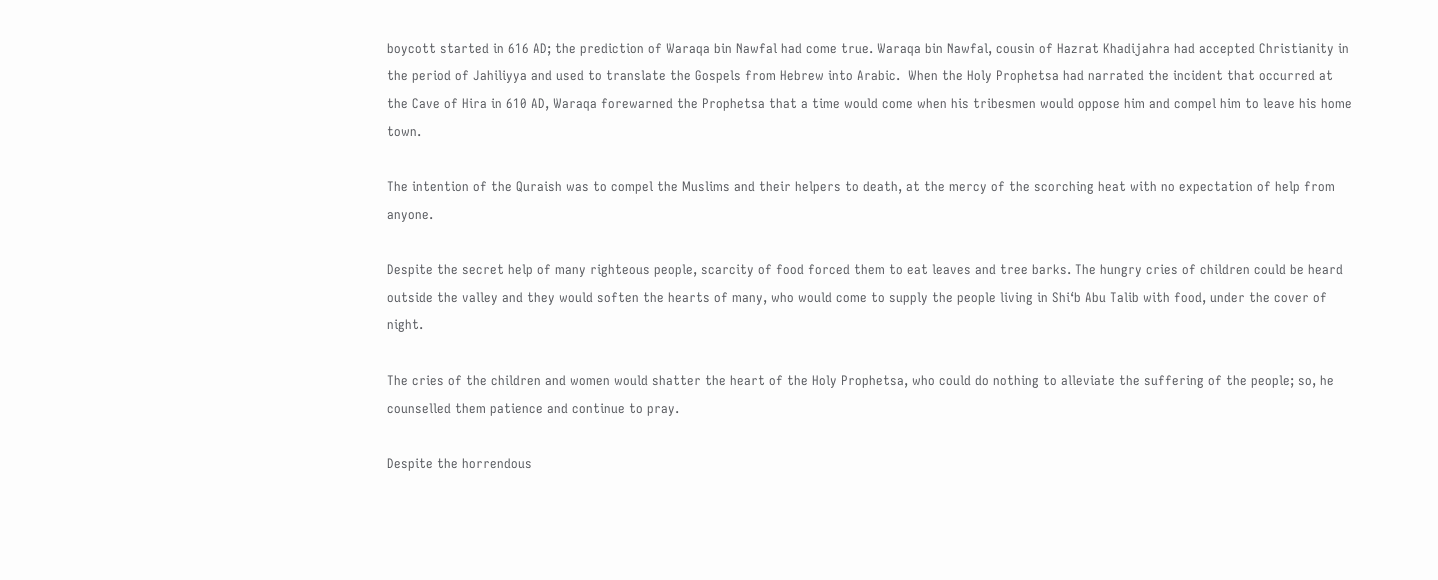boycott started in 616 AD; the prediction of Waraqa bin Nawfal had come true. Waraqa bin Nawfal, cousin of Hazrat Khadijahra had accepted Christianity in the period of Jahiliyya and used to translate the Gospels from Hebrew into Arabic.  When the Holy Prophetsa had narrated the incident that occurred at the Cave of Hira in 610 AD, Waraqa forewarned the Prophetsa that a time would come when his tribesmen would oppose him and compel him to leave his home town.

The intention of the Quraish was to compel the Muslims and their helpers to death, at the mercy of the scorching heat with no expectation of help from anyone.

Despite the secret help of many righteous people, scarcity of food forced them to eat leaves and tree barks. The hungry cries of children could be heard outside the valley and they would soften the hearts of many, who would come to supply the people living in Shi‘b Abu Talib with food, under the cover of night.

The cries of the children and women would shatter the heart of the Holy Prophetsa, who could do nothing to alleviate the suffering of the people; so, he counselled them patience and continue to pray.

Despite the horrendous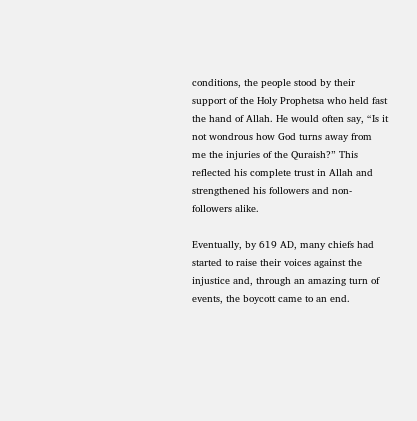conditions, the people stood by their support of the Holy Prophetsa who held fast the hand of Allah. He would often say, “Is it not wondrous how God turns away from me the injuries of the Quraish?” This reflected his complete trust in Allah and strengthened his followers and non-followers alike.

Eventually, by 619 AD, many chiefs had started to raise their voices against the injustice and, through an amazing turn of events, the boycott came to an end.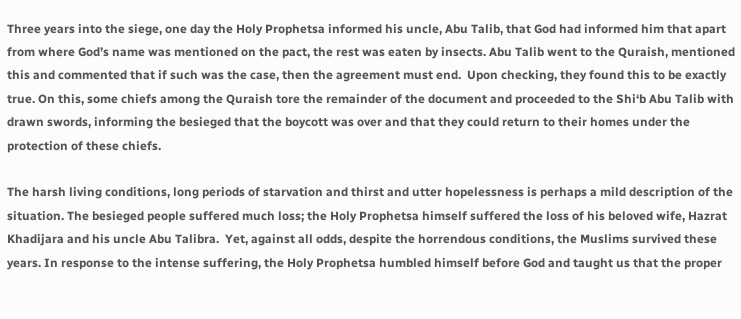Three years into the siege, one day the Holy Prophetsa informed his uncle, Abu Talib, that God had informed him that apart from where God’s name was mentioned on the pact, the rest was eaten by insects. Abu Talib went to the Quraish, mentioned this and commented that if such was the case, then the agreement must end.  Upon checking, they found this to be exactly true. On this, some chiefs among the Quraish tore the remainder of the document and proceeded to the Shi‘b Abu Talib with drawn swords, informing the besieged that the boycott was over and that they could return to their homes under the protection of these chiefs.

The harsh living conditions, long periods of starvation and thirst and utter hopelessness is perhaps a mild description of the situation. The besieged people suffered much loss; the Holy Prophetsa himself suffered the loss of his beloved wife, Hazrat Khadijara and his uncle Abu Talibra.  Yet, against all odds, despite the horrendous conditions, the Muslims survived these years. In response to the intense suffering, the Holy Prophetsa humbled himself before God and taught us that the proper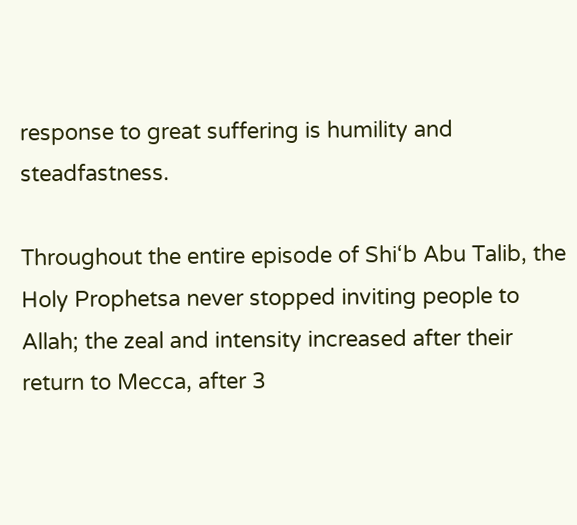response to great suffering is humility and steadfastness.

Throughout the entire episode of Shi‘b Abu Talib, the Holy Prophetsa never stopped inviting people to Allah; the zeal and intensity increased after their return to Mecca, after 3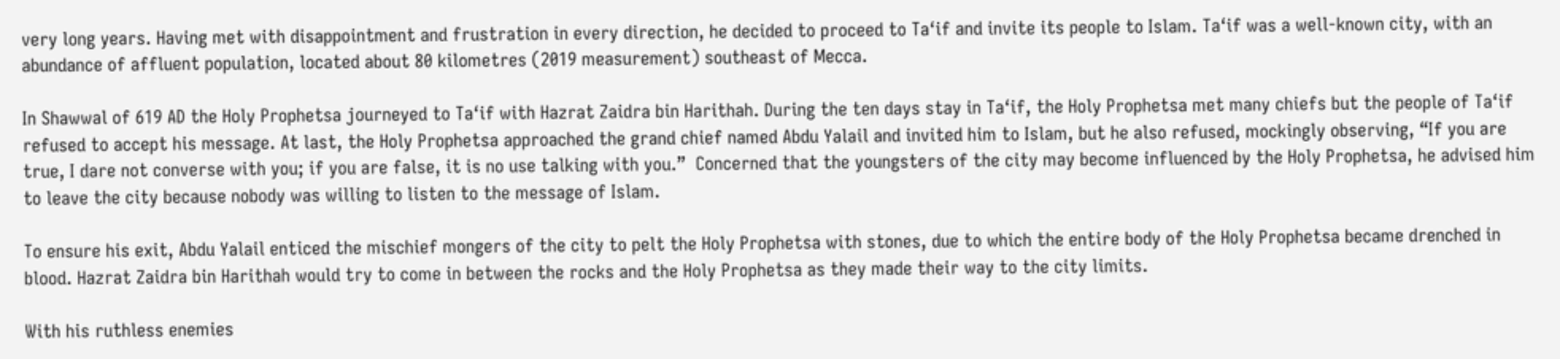very long years. Having met with disappointment and frustration in every direction, he decided to proceed to Ta‘if and invite its people to Islam. Ta‘if was a well-known city, with an abundance of affluent population, located about 80 kilometres (2019 measurement) southeast of Mecca.

In Shawwal of 619 AD the Holy Prophetsa journeyed to Ta‘if with Hazrat Zaidra bin Harithah. During the ten days stay in Ta‘if, the Holy Prophetsa met many chiefs but the people of Ta‘if refused to accept his message. At last, the Holy Prophetsa approached the grand chief named Abdu Yalail and invited him to Islam, but he also refused, mockingly observing, “If you are true, I dare not converse with you; if you are false, it is no use talking with you.”  Concerned that the youngsters of the city may become influenced by the Holy Prophetsa, he advised him to leave the city because nobody was willing to listen to the message of Islam.

To ensure his exit, Abdu Yalail enticed the mischief mongers of the city to pelt the Holy Prophetsa with stones, due to which the entire body of the Holy Prophetsa became drenched in blood. Hazrat Zaidra bin Harithah would try to come in between the rocks and the Holy Prophetsa as they made their way to the city limits.

With his ruthless enemies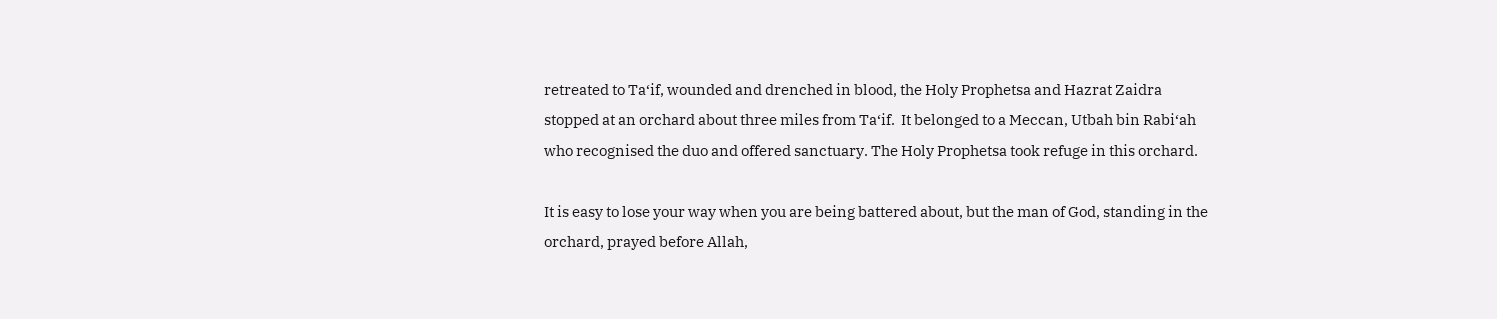retreated to Ta‘if, wounded and drenched in blood, the Holy Prophetsa and Hazrat Zaidra stopped at an orchard about three miles from Ta‘if.  It belonged to a Meccan, Utbah bin Rabi‘ah who recognised the duo and offered sanctuary. The Holy Prophetsa took refuge in this orchard.

It is easy to lose your way when you are being battered about, but the man of God, standing in the orchard, prayed before Allah,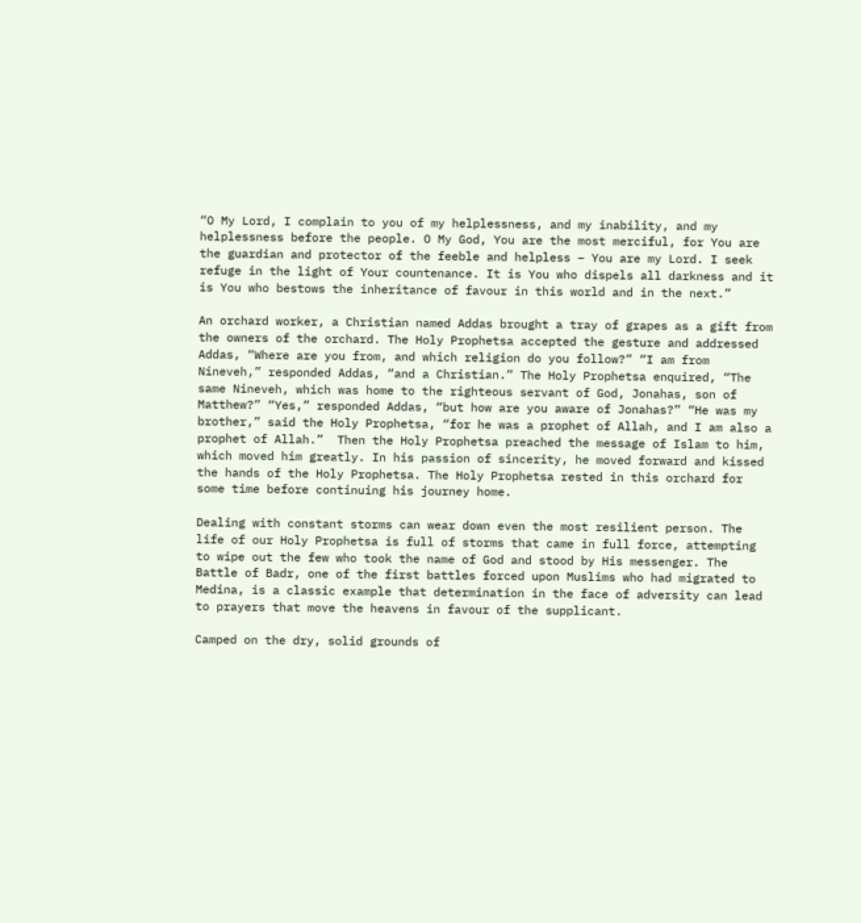“O My Lord, I complain to you of my helplessness, and my inability, and my helplessness before the people. O My God, You are the most merciful, for You are the guardian and protector of the feeble and helpless – You are my Lord. I seek refuge in the light of Your countenance. It is You who dispels all darkness and it is You who bestows the inheritance of favour in this world and in the next.”

An orchard worker, a Christian named Addas brought a tray of grapes as a gift from the owners of the orchard. The Holy Prophetsa accepted the gesture and addressed Addas, “Where are you from, and which religion do you follow?” “I am from Nineveh,” responded Addas, “and a Christian.” The Holy Prophetsa enquired, “The same Nineveh, which was home to the righteous servant of God, Jonahas, son of Matthew?” “Yes,” responded Addas, “but how are you aware of Jonahas?” “He was my brother,” said the Holy Prophetsa, “for he was a prophet of Allah, and I am also a prophet of Allah.”  Then the Holy Prophetsa preached the message of Islam to him, which moved him greatly. In his passion of sincerity, he moved forward and kissed the hands of the Holy Prophetsa. The Holy Prophetsa rested in this orchard for some time before continuing his journey home.

Dealing with constant storms can wear down even the most resilient person. The life of our Holy Prophetsa is full of storms that came in full force, attempting to wipe out the few who took the name of God and stood by His messenger. The Battle of Badr, one of the first battles forced upon Muslims who had migrated to Medina, is a classic example that determination in the face of adversity can lead to prayers that move the heavens in favour of the supplicant.

Camped on the dry, solid grounds of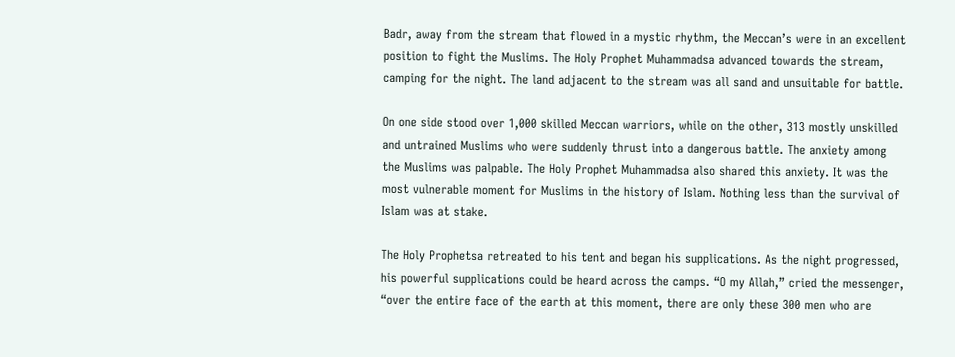Badr, away from the stream that flowed in a mystic rhythm, the Meccan’s were in an excellent position to fight the Muslims. The Holy Prophet Muhammadsa advanced towards the stream, camping for the night. The land adjacent to the stream was all sand and unsuitable for battle.

On one side stood over 1,000 skilled Meccan warriors, while on the other, 313 mostly unskilled and untrained Muslims who were suddenly thrust into a dangerous battle. The anxiety among the Muslims was palpable. The Holy Prophet Muhammadsa also shared this anxiety. It was the most vulnerable moment for Muslims in the history of Islam. Nothing less than the survival of Islam was at stake.

The Holy Prophetsa retreated to his tent and began his supplications. As the night progressed, his powerful supplications could be heard across the camps. “O my Allah,” cried the messenger, “over the entire face of the earth at this moment, there are only these 300 men who are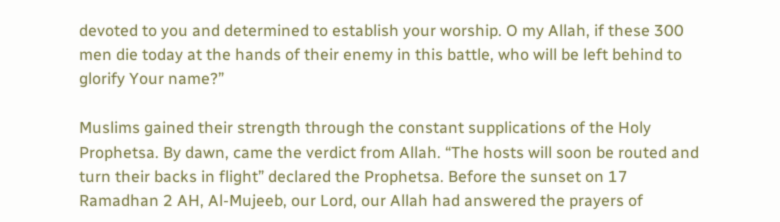devoted to you and determined to establish your worship. O my Allah, if these 300 men die today at the hands of their enemy in this battle, who will be left behind to glorify Your name?”

Muslims gained their strength through the constant supplications of the Holy Prophetsa. By dawn, came the verdict from Allah. “The hosts will soon be routed and turn their backs in flight” declared the Prophetsa. Before the sunset on 17 Ramadhan 2 AH, Al-Mujeeb, our Lord, our Allah had answered the prayers of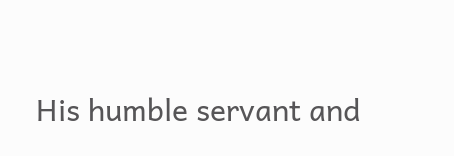His humble servant and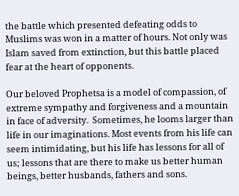the battle which presented defeating odds to Muslims was won in a matter of hours. Not only was Islam saved from extinction, but this battle placed fear at the heart of opponents.

Our beloved Prophetsa is a model of compassion, of extreme sympathy and forgiveness and a mountain in face of adversity.  Sometimes, he looms larger than life in our imaginations. Most events from his life can seem intimidating, but his life has lessons for all of us; lessons that are there to make us better human beings, better husbands, fathers and sons.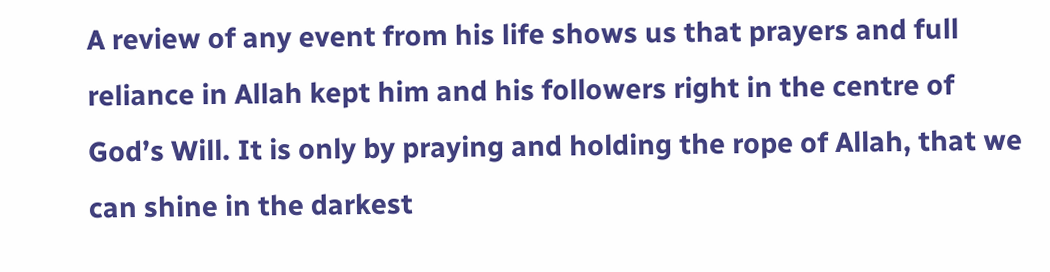A review of any event from his life shows us that prayers and full reliance in Allah kept him and his followers right in the centre of God’s Will. It is only by praying and holding the rope of Allah, that we can shine in the darkest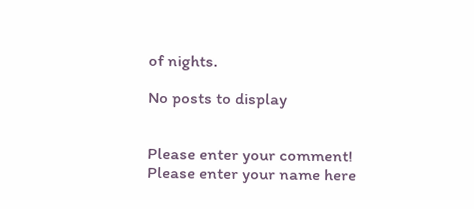of nights.

No posts to display


Please enter your comment!
Please enter your name here